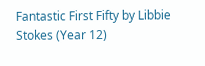Fantastic First Fifty by Libbie Stokes (Year 12)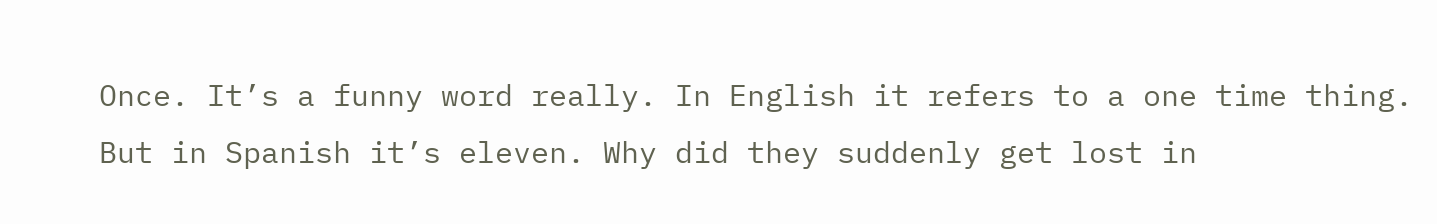Once. It’s a funny word really. In English it refers to a one time thing. But in Spanish it’s eleven. Why did they suddenly get lost in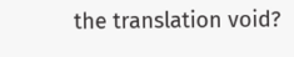the translation void?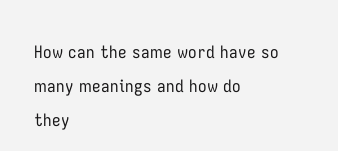How can the same word have so many meanings and how do they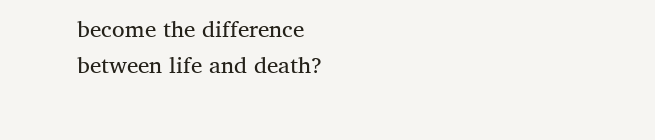become the difference between life and death?